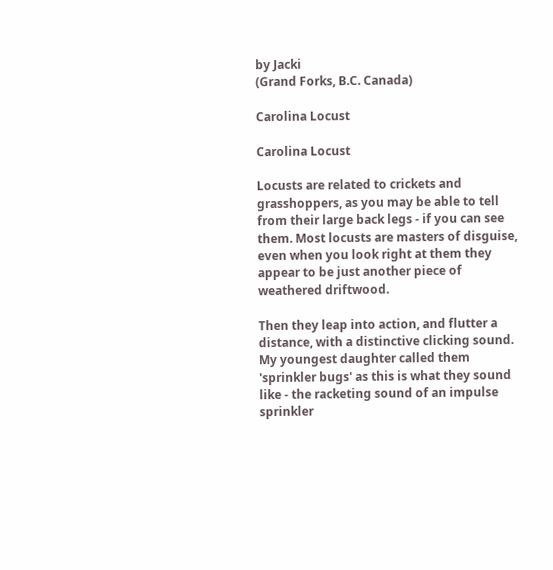by Jacki
(Grand Forks, B.C. Canada)

Carolina Locust

Carolina Locust

Locusts are related to crickets and grasshoppers, as you may be able to tell from their large back legs - if you can see them. Most locusts are masters of disguise, even when you look right at them they appear to be just another piece of weathered driftwood.

Then they leap into action, and flutter a distance, with a distinctive clicking sound. My youngest daughter called them 'sprinkler bugs' as this is what they sound like - the racketing sound of an impulse sprinkler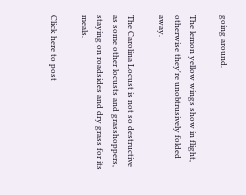going around.

The lemon yellow wings show in flight, otherwise they're unobtrusively folded away.

The Carolina Locust is not so destructive as some other locusts and grasshoppers, staying on roadsides and dry grass for its meals.

Click here to post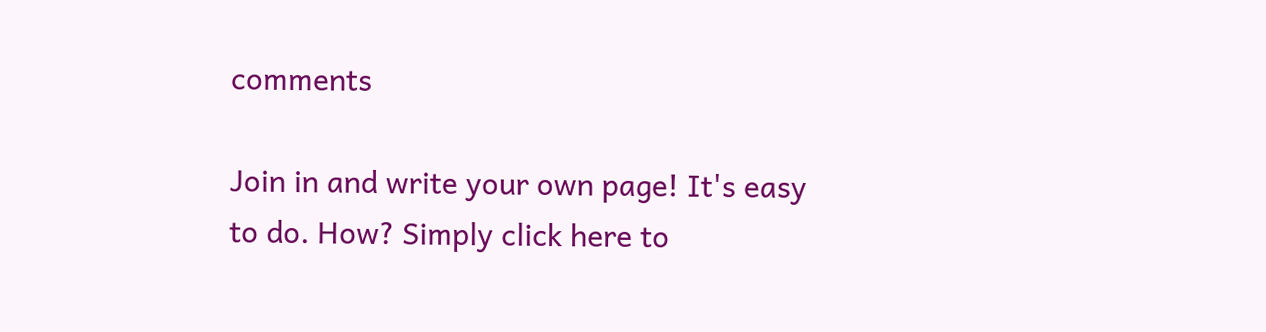comments

Join in and write your own page! It's easy to do. How? Simply click here to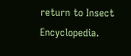return to Insect Encyclopedia.